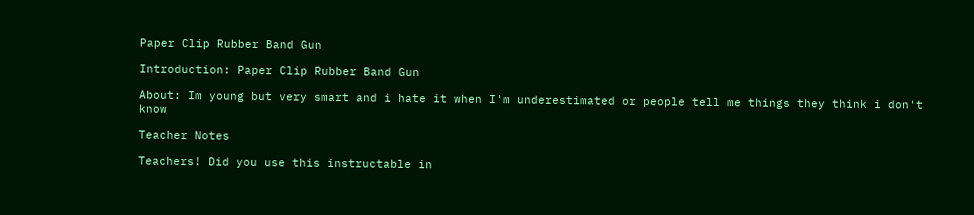Paper Clip Rubber Band Gun

Introduction: Paper Clip Rubber Band Gun

About: Im young but very smart and i hate it when I'm underestimated or people tell me things they think i don't know

Teacher Notes

Teachers! Did you use this instructable in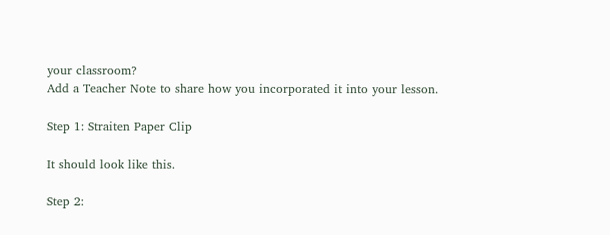your classroom?
Add a Teacher Note to share how you incorporated it into your lesson.

Step 1: Straiten Paper Clip

It should look like this.

Step 2: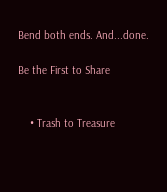Bend both ends. And...done.

Be the First to Share


    • Trash to Treasure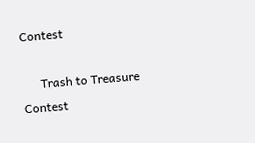Contest

      Trash to Treasure Contest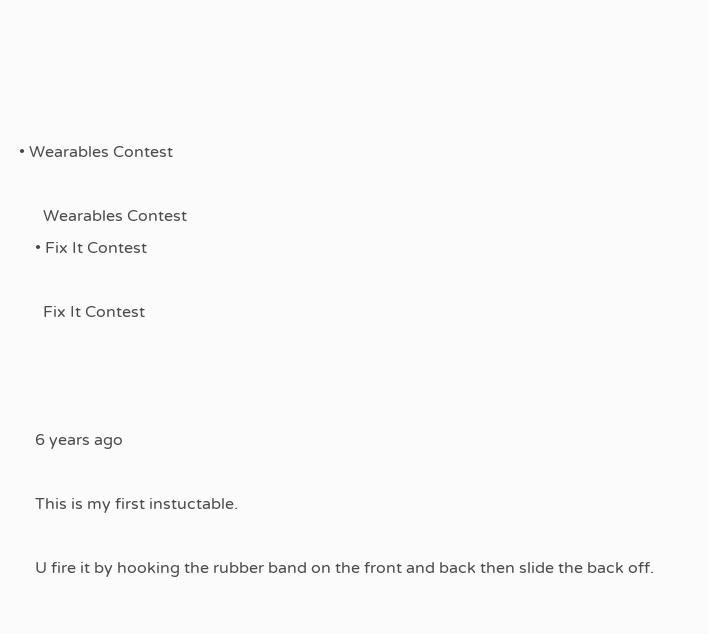• Wearables Contest

      Wearables Contest
    • Fix It Contest

      Fix It Contest



    6 years ago

    This is my first instuctable.

    U fire it by hooking the rubber band on the front and back then slide the back off.